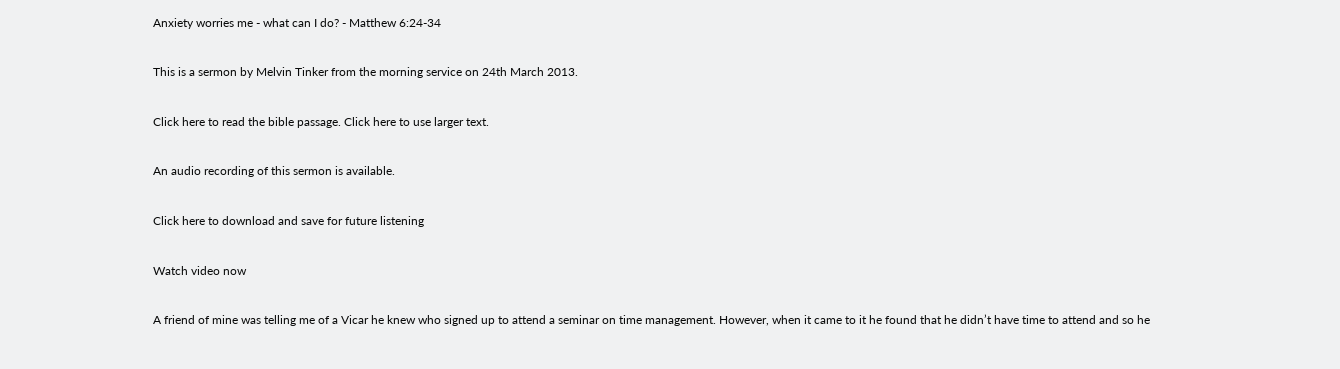Anxiety worries me - what can I do? - Matthew 6:24-34

This is a sermon by Melvin Tinker from the morning service on 24th March 2013.

Click here to read the bible passage. Click here to use larger text.

An audio recording of this sermon is available.

Click here to download and save for future listening

Watch video now

A friend of mine was telling me of a Vicar he knew who signed up to attend a seminar on time management. However, when it came to it he found that he didn’t have time to attend and so he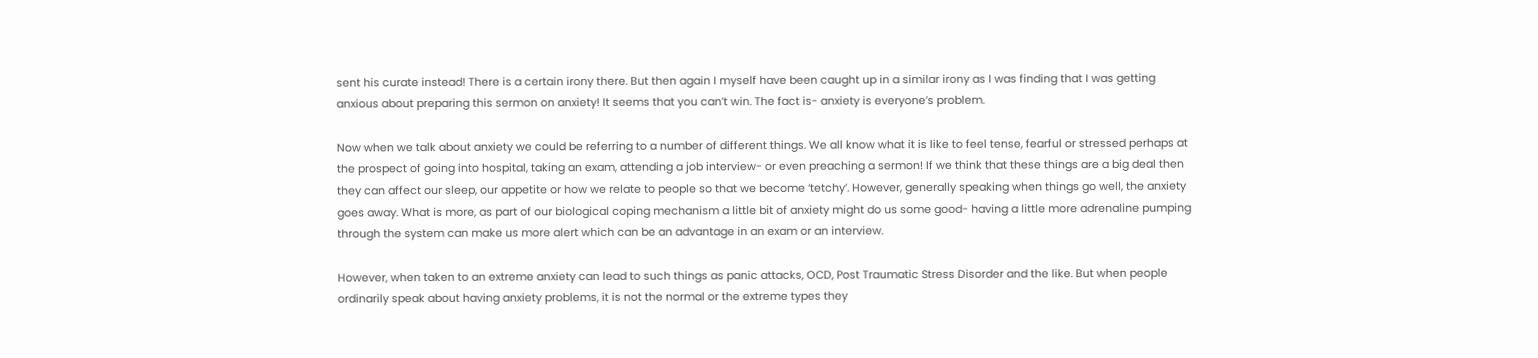sent his curate instead! There is a certain irony there. But then again I myself have been caught up in a similar irony as I was finding that I was getting anxious about preparing this sermon on anxiety! It seems that you can’t win. The fact is- anxiety is everyone’s problem.

Now when we talk about anxiety we could be referring to a number of different things. We all know what it is like to feel tense, fearful or stressed perhaps at the prospect of going into hospital, taking an exam, attending a job interview- or even preaching a sermon! If we think that these things are a big deal then they can affect our sleep, our appetite or how we relate to people so that we become ‘tetchy’. However, generally speaking when things go well, the anxiety goes away. What is more, as part of our biological coping mechanism a little bit of anxiety might do us some good- having a little more adrenaline pumping through the system can make us more alert which can be an advantage in an exam or an interview.

However, when taken to an extreme anxiety can lead to such things as panic attacks, OCD, Post Traumatic Stress Disorder and the like. But when people ordinarily speak about having anxiety problems, it is not the normal or the extreme types they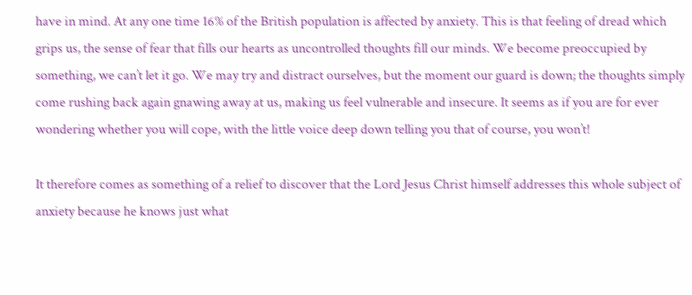have in mind. At any one time 16% of the British population is affected by anxiety. This is that feeling of dread which grips us, the sense of fear that fills our hearts as uncontrolled thoughts fill our minds. We become preoccupied by something, we can’t let it go. We may try and distract ourselves, but the moment our guard is down; the thoughts simply come rushing back again gnawing away at us, making us feel vulnerable and insecure. It seems as if you are for ever wondering whether you will cope, with the little voice deep down telling you that of course, you won’t!

It therefore comes as something of a relief to discover that the Lord Jesus Christ himself addresses this whole subject of anxiety because he knows just what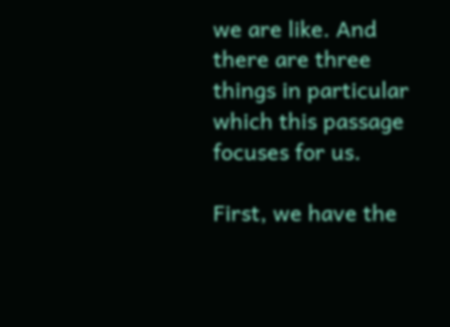we are like. And there are three things in particular which this passage focuses for us.

First, we have the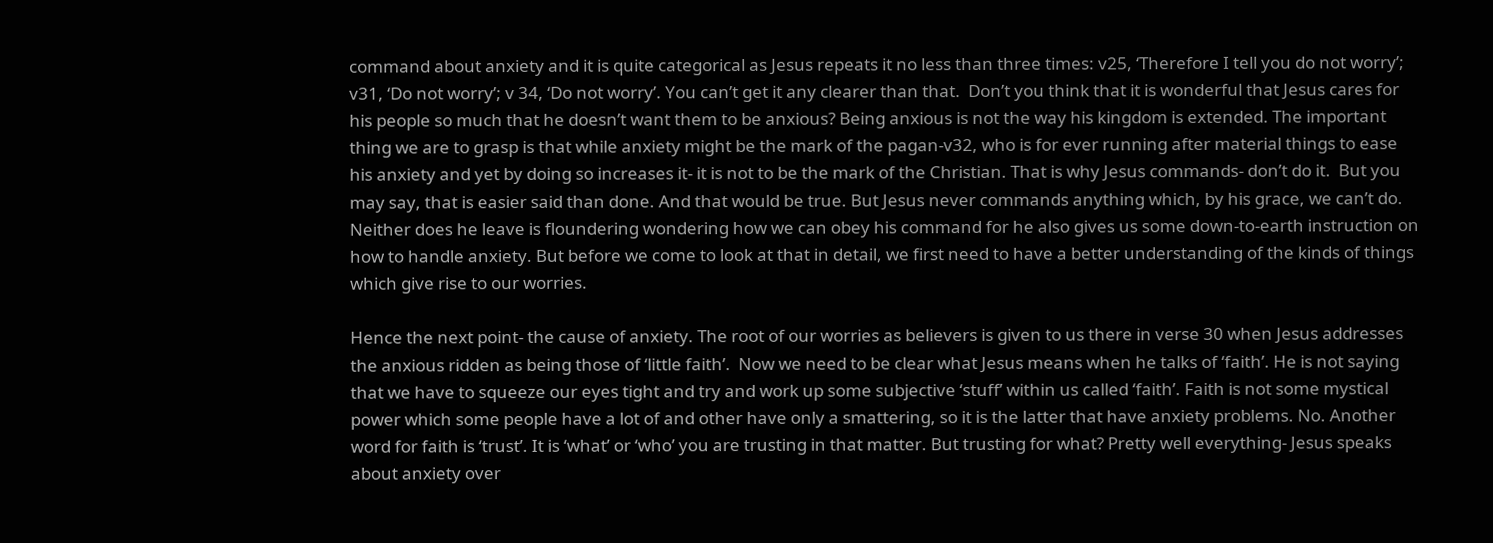command about anxiety and it is quite categorical as Jesus repeats it no less than three times: v25, ‘Therefore I tell you do not worry’; v31, ‘Do not worry’; v 34, ‘Do not worry’. You can’t get it any clearer than that.  Don’t you think that it is wonderful that Jesus cares for his people so much that he doesn’t want them to be anxious? Being anxious is not the way his kingdom is extended. The important thing we are to grasp is that while anxiety might be the mark of the pagan-v32, who is for ever running after material things to ease his anxiety and yet by doing so increases it- it is not to be the mark of the Christian. That is why Jesus commands- don’t do it.  But you may say, that is easier said than done. And that would be true. But Jesus never commands anything which, by his grace, we can’t do. Neither does he leave is floundering wondering how we can obey his command for he also gives us some down-to-earth instruction on how to handle anxiety. But before we come to look at that in detail, we first need to have a better understanding of the kinds of things which give rise to our worries.

Hence the next point- the cause of anxiety. The root of our worries as believers is given to us there in verse 30 when Jesus addresses the anxious ridden as being those of ‘little faith’.  Now we need to be clear what Jesus means when he talks of ‘faith’. He is not saying that we have to squeeze our eyes tight and try and work up some subjective ‘stuff’ within us called ‘faith’. Faith is not some mystical power which some people have a lot of and other have only a smattering, so it is the latter that have anxiety problems. No. Another word for faith is ‘trust’. It is ‘what’ or ‘who’ you are trusting in that matter. But trusting for what? Pretty well everything- Jesus speaks about anxiety over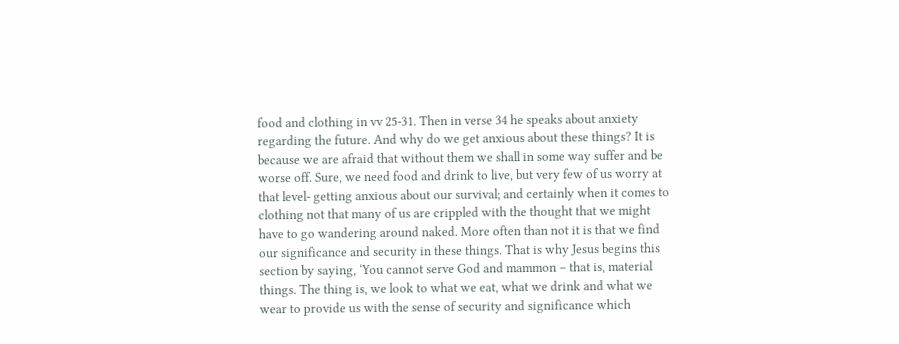food and clothing in vv 25-31. Then in verse 34 he speaks about anxiety regarding the future. And why do we get anxious about these things? It is because we are afraid that without them we shall in some way suffer and be worse off. Sure, we need food and drink to live, but very few of us worry at that level- getting anxious about our survival; and certainly when it comes to clothing not that many of us are crippled with the thought that we might have to go wandering around naked. More often than not it is that we find our significance and security in these things. That is why Jesus begins this section by saying, ‘You cannot serve God and mammon – that is, material things. The thing is, we look to what we eat, what we drink and what we wear to provide us with the sense of security and significance which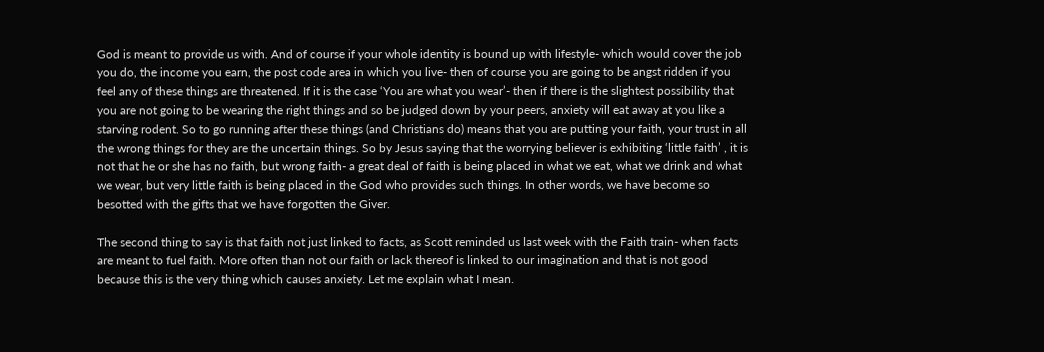God is meant to provide us with. And of course if your whole identity is bound up with lifestyle- which would cover the job you do, the income you earn, the post code area in which you live- then of course you are going to be angst ridden if you feel any of these things are threatened. If it is the case ‘You are what you wear’- then if there is the slightest possibility that you are not going to be wearing the right things and so be judged down by your peers, anxiety will eat away at you like a starving rodent. So to go running after these things (and Christians do) means that you are putting your faith, your trust in all the wrong things for they are the uncertain things. So by Jesus saying that the worrying believer is exhibiting ‘little faith’ , it is not that he or she has no faith, but wrong faith- a great deal of faith is being placed in what we eat, what we drink and what we wear, but very little faith is being placed in the God who provides such things. In other words, we have become so besotted with the gifts that we have forgotten the Giver.

The second thing to say is that faith not just linked to facts, as Scott reminded us last week with the Faith train- when facts are meant to fuel faith. More often than not our faith or lack thereof is linked to our imagination and that is not good because this is the very thing which causes anxiety. Let me explain what I mean.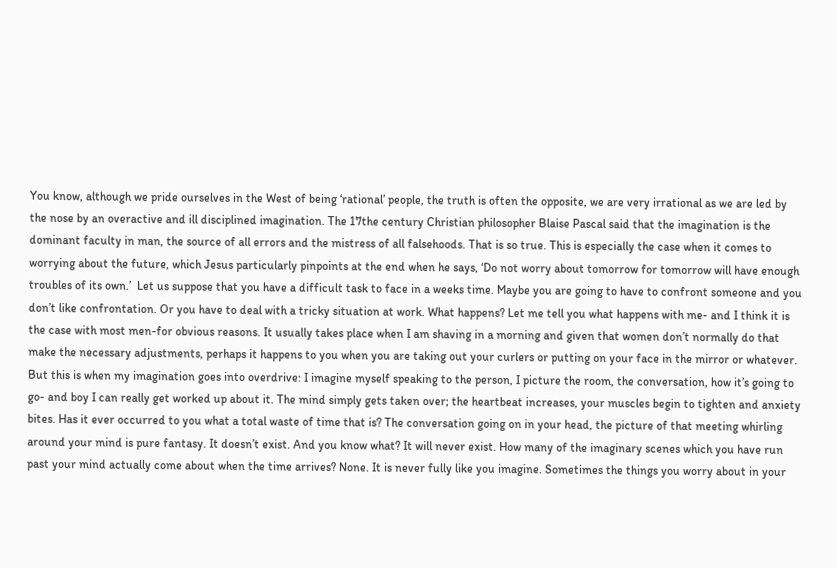You know, although we pride ourselves in the West of being ‘rational’ people, the truth is often the opposite, we are very irrational as we are led by the nose by an overactive and ill disciplined imagination. The 17the century Christian philosopher Blaise Pascal said that the imagination is the dominant faculty in man, the source of all errors and the mistress of all falsehoods. That is so true. This is especially the case when it comes to worrying about the future, which Jesus particularly pinpoints at the end when he says, ‘Do not worry about tomorrow for tomorrow will have enough troubles of its own.’  Let us suppose that you have a difficult task to face in a weeks time. Maybe you are going to have to confront someone and you don’t like confrontation. Or you have to deal with a tricky situation at work. What happens? Let me tell you what happens with me- and I think it is the case with most men-for obvious reasons. It usually takes place when I am shaving in a morning and given that women don’t normally do that make the necessary adjustments, perhaps it happens to you when you are taking out your curlers or putting on your face in the mirror or whatever. But this is when my imagination goes into overdrive: I imagine myself speaking to the person, I picture the room, the conversation, how it’s going to go- and boy I can really get worked up about it. The mind simply gets taken over; the heartbeat increases, your muscles begin to tighten and anxiety bites. Has it ever occurred to you what a total waste of time that is? The conversation going on in your head, the picture of that meeting whirling around your mind is pure fantasy. It doesn’t exist. And you know what? It will never exist. How many of the imaginary scenes which you have run past your mind actually come about when the time arrives? None. It is never fully like you imagine. Sometimes the things you worry about in your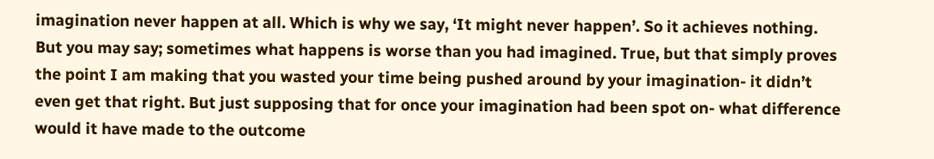imagination never happen at all. Which is why we say, ‘It might never happen’. So it achieves nothing. But you may say; sometimes what happens is worse than you had imagined. True, but that simply proves the point I am making that you wasted your time being pushed around by your imagination- it didn’t even get that right. But just supposing that for once your imagination had been spot on- what difference would it have made to the outcome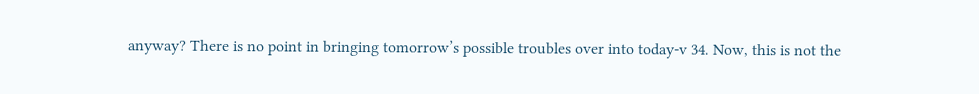anyway? There is no point in bringing tomorrow’s possible troubles over into today-v 34. Now, this is not the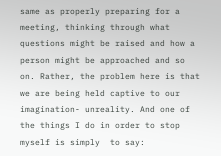same as properly preparing for a meeting, thinking through what questions might be raised and how a person might be approached and so on. Rather, the problem here is that we are being held captive to our imagination- unreality. And one of the things I do in order to stop myself is simply  to say: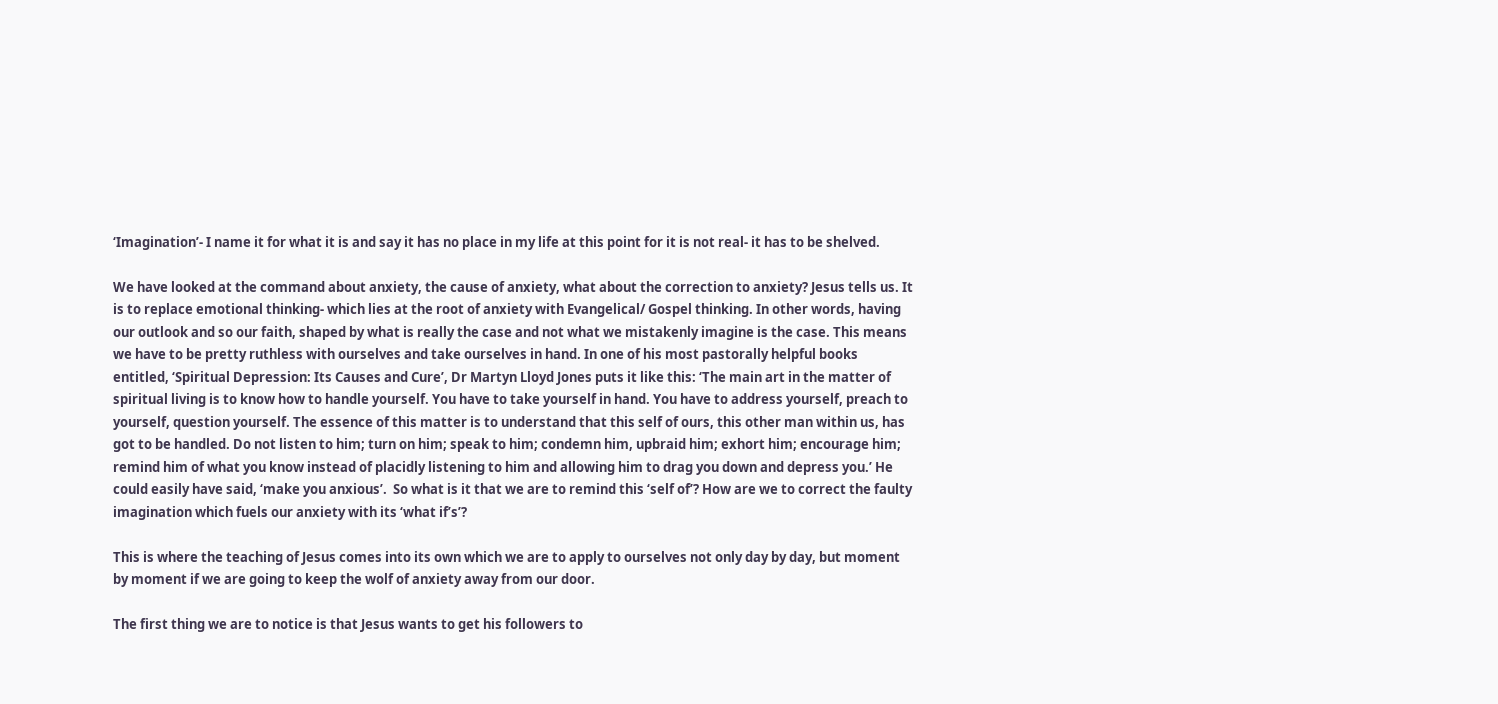‘Imagination’- I name it for what it is and say it has no place in my life at this point for it is not real- it has to be shelved.

We have looked at the command about anxiety, the cause of anxiety, what about the correction to anxiety? Jesus tells us. It is to replace emotional thinking- which lies at the root of anxiety with Evangelical/ Gospel thinking. In other words, having our outlook and so our faith, shaped by what is really the case and not what we mistakenly imagine is the case. This means we have to be pretty ruthless with ourselves and take ourselves in hand. In one of his most pastorally helpful books entitled, ‘Spiritual Depression: Its Causes and Cure’, Dr Martyn Lloyd Jones puts it like this: ‘The main art in the matter of spiritual living is to know how to handle yourself. You have to take yourself in hand. You have to address yourself, preach to yourself, question yourself. The essence of this matter is to understand that this self of ours, this other man within us, has got to be handled. Do not listen to him; turn on him; speak to him; condemn him, upbraid him; exhort him; encourage him; remind him of what you know instead of placidly listening to him and allowing him to drag you down and depress you.’ He could easily have said, ‘make you anxious’.  So what is it that we are to remind this ‘self of’? How are we to correct the faulty imagination which fuels our anxiety with its ‘what if’s’?

This is where the teaching of Jesus comes into its own which we are to apply to ourselves not only day by day, but moment by moment if we are going to keep the wolf of anxiety away from our door.

The first thing we are to notice is that Jesus wants to get his followers to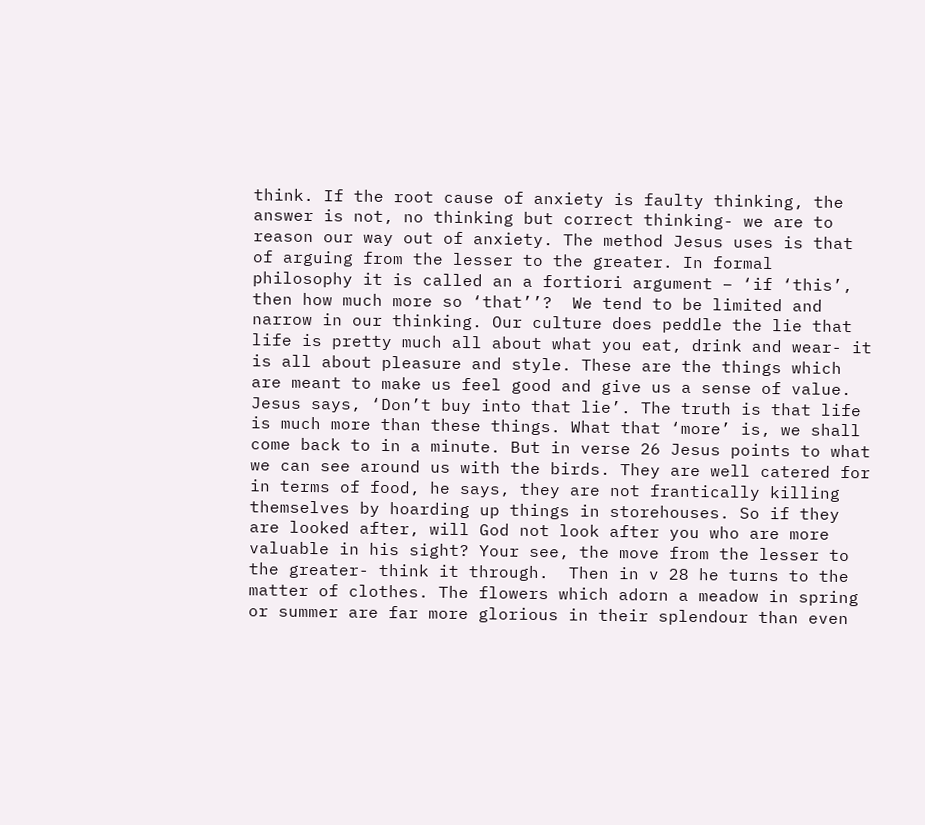think. If the root cause of anxiety is faulty thinking, the answer is not, no thinking but correct thinking- we are to reason our way out of anxiety. The method Jesus uses is that of arguing from the lesser to the greater. In formal philosophy it is called an a fortiori argument – ‘if ‘this’, then how much more so ‘that’’?  We tend to be limited and narrow in our thinking. Our culture does peddle the lie that life is pretty much all about what you eat, drink and wear- it is all about pleasure and style. These are the things which are meant to make us feel good and give us a sense of value. Jesus says, ‘Don’t buy into that lie’. The truth is that life is much more than these things. What that ‘more’ is, we shall come back to in a minute. But in verse 26 Jesus points to what we can see around us with the birds. They are well catered for in terms of food, he says, they are not frantically killing themselves by hoarding up things in storehouses. So if they are looked after, will God not look after you who are more valuable in his sight? Your see, the move from the lesser to the greater- think it through.  Then in v 28 he turns to the matter of clothes. The flowers which adorn a meadow in spring or summer are far more glorious in their splendour than even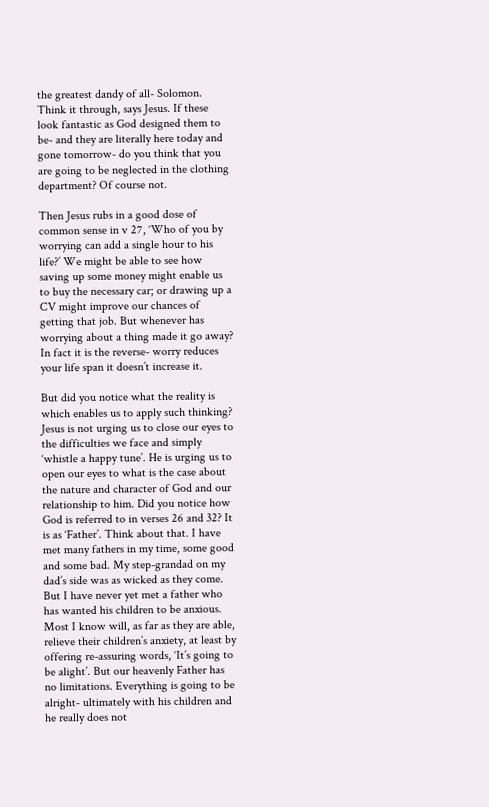the greatest dandy of all- Solomon. Think it through, says Jesus. If these look fantastic as God designed them to be- and they are literally here today and gone tomorrow- do you think that you are going to be neglected in the clothing department? Of course not.

Then Jesus rubs in a good dose of common sense in v 27, ‘Who of you by worrying can add a single hour to his life?’ We might be able to see how saving up some money might enable us to buy the necessary car; or drawing up a CV might improve our chances of getting that job. But whenever has worrying about a thing made it go away? In fact it is the reverse- worry reduces your life span it doesn’t increase it.

But did you notice what the reality is which enables us to apply such thinking? Jesus is not urging us to close our eyes to the difficulties we face and simply ‘whistle a happy tune’. He is urging us to open our eyes to what is the case about the nature and character of God and our relationship to him. Did you notice how God is referred to in verses 26 and 32? It is as ‘Father’. Think about that. I have met many fathers in my time, some good and some bad. My step-grandad on my dad’s side was as wicked as they come. But I have never yet met a father who has wanted his children to be anxious. Most I know will, as far as they are able, relieve their children’s anxiety, at least by offering re-assuring words, ‘It’s going to be alight’. But our heavenly Father has no limitations. Everything is going to be alright- ultimately with his children and he really does not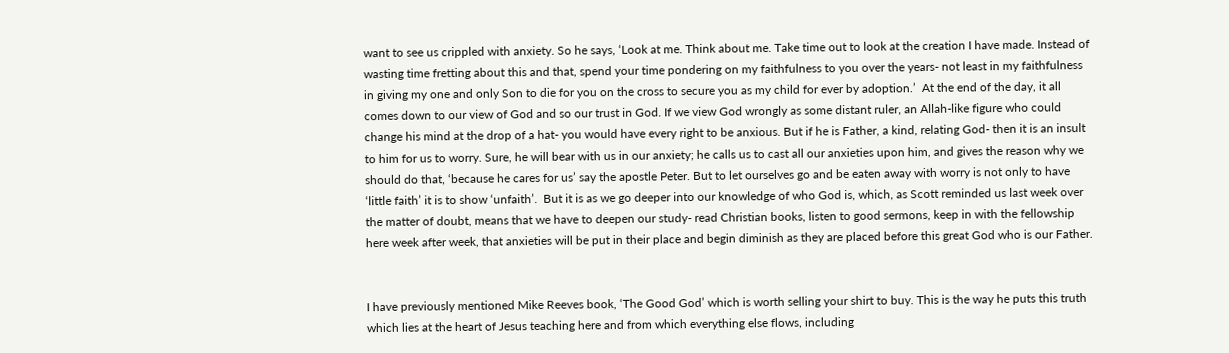want to see us crippled with anxiety. So he says, ‘Look at me. Think about me. Take time out to look at the creation I have made. Instead of wasting time fretting about this and that, spend your time pondering on my faithfulness to you over the years- not least in my faithfulness in giving my one and only Son to die for you on the cross to secure you as my child for ever by adoption.’  At the end of the day, it all comes down to our view of God and so our trust in God. If we view God wrongly as some distant ruler, an Allah-like figure who could change his mind at the drop of a hat- you would have every right to be anxious. But if he is Father, a kind, relating God- then it is an insult to him for us to worry. Sure, he will bear with us in our anxiety; he calls us to cast all our anxieties upon him, and gives the reason why we should do that, ‘because he cares for us’ say the apostle Peter. But to let ourselves go and be eaten away with worry is not only to have ‘little faith’ it is to show ‘unfaith’.  But it is as we go deeper into our knowledge of who God is, which, as Scott reminded us last week over the matter of doubt, means that we have to deepen our study- read Christian books, listen to good sermons, keep in with the fellowship here week after week, that anxieties will be put in their place and begin diminish as they are placed before this great God who is our Father.


I have previously mentioned Mike Reeves book, ‘The Good God’ which is worth selling your shirt to buy. This is the way he puts this truth which lies at the heart of Jesus teaching here and from which everything else flows, including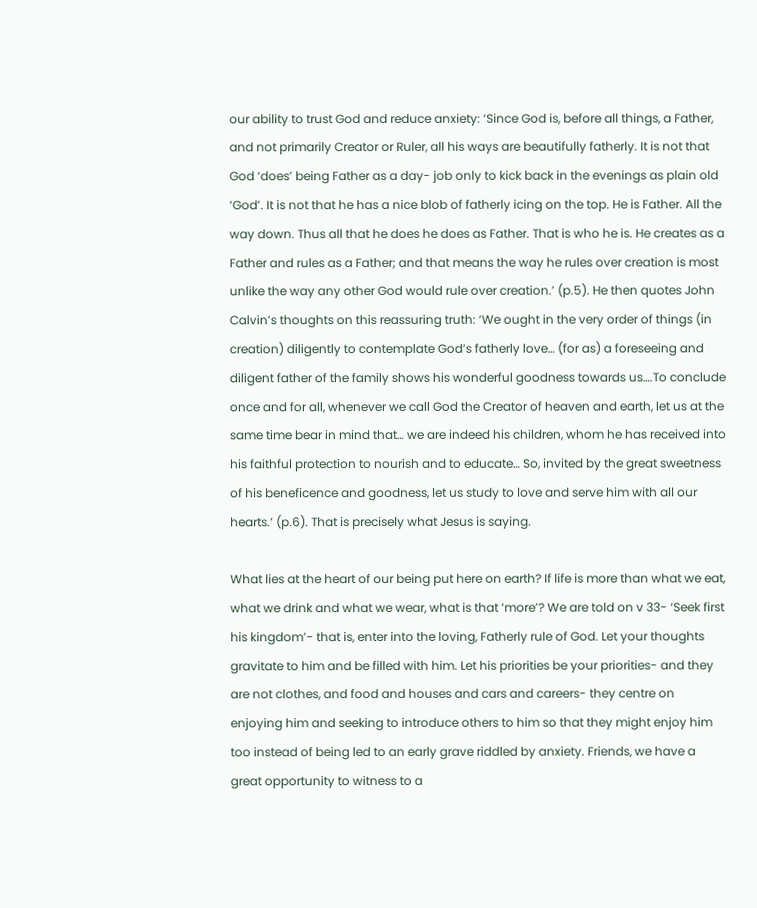our ability to trust God and reduce anxiety: ‘Since God is, before all things, a Father, and not primarily Creator or Ruler, all his ways are beautifully fatherly. It is not that God ‘does’ being Father as a day- job only to kick back in the evenings as plain old ‘God’. It is not that he has a nice blob of fatherly icing on the top. He is Father. All the way down. Thus all that he does he does as Father. That is who he is. He creates as a Father and rules as a Father; and that means the way he rules over creation is most unlike the way any other God would rule over creation.’ (p.5). He then quotes John Calvin’s thoughts on this reassuring truth: ‘We ought in the very order of things (in creation) diligently to contemplate God’s fatherly love… (for as) a foreseeing and diligent father of the family shows his wonderful goodness towards us….To conclude once and for all, whenever we call God the Creator of heaven and earth, let us at the same time bear in mind that… we are indeed his children, whom he has received into his faithful protection to nourish and to educate… So, invited by the great sweetness of his beneficence and goodness, let us study to love and serve him with all our hearts.’ (p.6). That is precisely what Jesus is saying.

What lies at the heart of our being put here on earth? If life is more than what we eat, what we drink and what we wear, what is that ‘more’? We are told on v 33- ‘Seek first his kingdom’- that is, enter into the loving, Fatherly rule of God. Let your thoughts gravitate to him and be filled with him. Let his priorities be your priorities- and they are not clothes, and food and houses and cars and careers- they centre on enjoying him and seeking to introduce others to him so that they might enjoy him too instead of being led to an early grave riddled by anxiety. Friends, we have a great opportunity to witness to a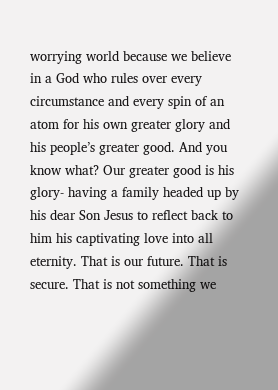worrying world because we believe in a God who rules over every circumstance and every spin of an atom for his own greater glory and his people’s greater good. And you know what? Our greater good is his glory- having a family headed up by his dear Son Jesus to reflect back to him his captivating love into all eternity. That is our future. That is secure. That is not something we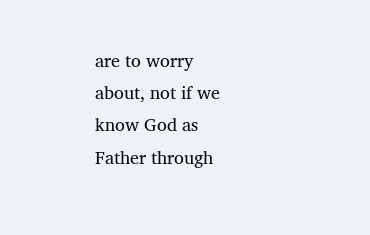are to worry about, not if we know God as Father through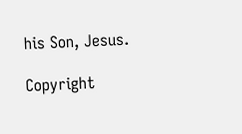his Son, Jesus.

Copyright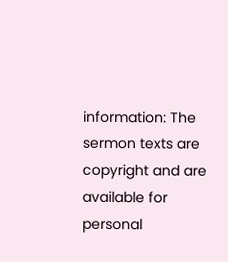information: The sermon texts are copyright and are available for personal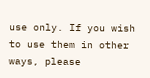use only. If you wish to use them in other ways, please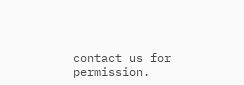contact us for permission.